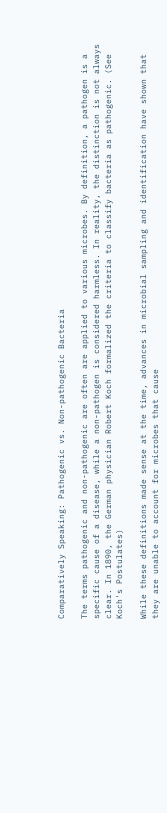Comparatively Speaking: Pathogenic vs. Non-pathogenic Bacteria

The terms pathogenic and non-pathogenic are often are applied to various microbes. By definition, a pathogen is a specific cause of a disease, while a non-pathogen is considered harmless. In reality, the distinction is not always clear. In 1890, the German physician Robert Koch formalized the criteria to classify bacteria as pathogenic. (See Koch's Postulates)

While these definitions made sense at the time, advances in microbial sampling and identification have shown that they are unable to account for microbes that cause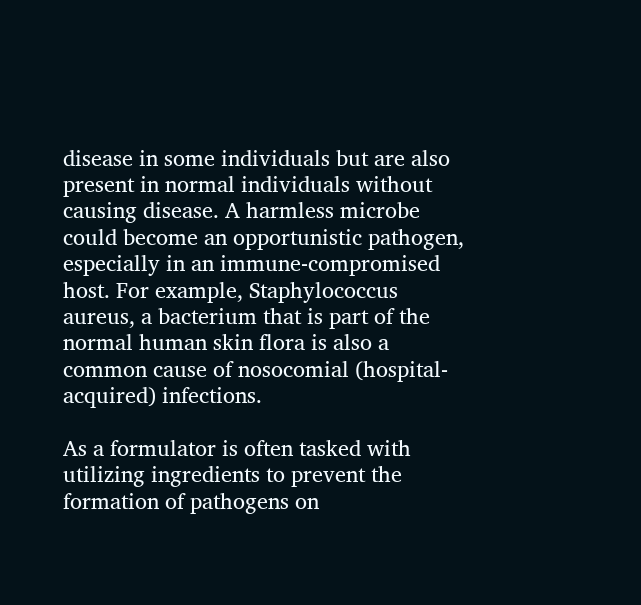disease in some individuals but are also present in normal individuals without causing disease. A harmless microbe could become an opportunistic pathogen, especially in an immune-compromised host. For example, Staphylococcus aureus, a bacterium that is part of the normal human skin flora is also a common cause of nosocomial (hospital-acquired) infections.

As a formulator is often tasked with utilizing ingredients to prevent the formation of pathogens on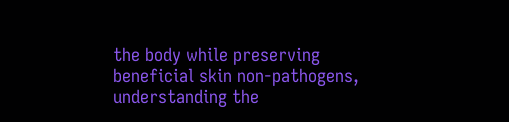the body while preserving beneficial skin non-pathogens, understanding the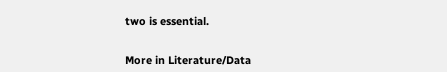two is essential.


More in Literature/Data